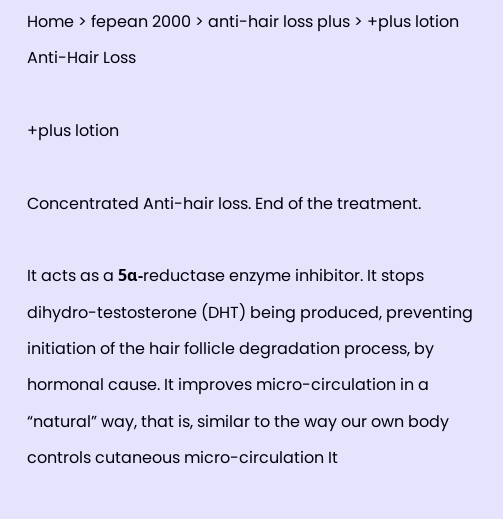Home > fepean 2000 > anti-hair loss plus > +plus lotion Anti-Hair Loss

+plus lotion

Concentrated Anti-hair loss. End of the treatment.

It acts as a 5α-reductase enzyme inhibitor. It stops dihydro-testosterone (DHT) being produced, preventing initiation of the hair follicle degradation process, by hormonal cause. It improves micro-circulation in a “natural” way, that is, similar to the way our own body controls cutaneous micro-circulation It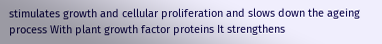stimulates growth and cellular proliferation and slows down the ageing process With plant growth factor proteins It strengthens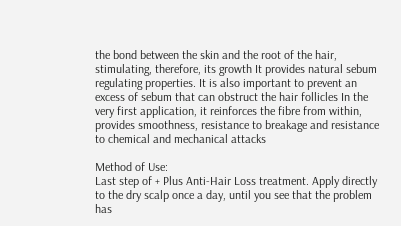the bond between the skin and the root of the hair, stimulating, therefore, its growth It provides natural sebum regulating properties. It is also important to prevent an excess of sebum that can obstruct the hair follicles In the very first application, it reinforces the fibre from within, provides smoothness, resistance to breakage and resistance to chemical and mechanical attacks

Method of Use:
Last step of + Plus Anti-Hair Loss treatment. Apply directly to the dry scalp once a day, until you see that the problem has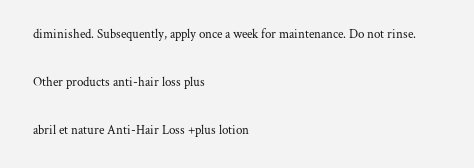diminished. Subsequently, apply once a week for maintenance. Do not rinse.

Other products anti-hair loss plus

abril et nature Anti-Hair Loss +plus lotion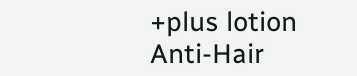+plus lotion
Anti-Hair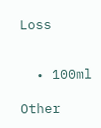Loss


  • 100ml

Other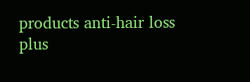products anti-hair loss plus